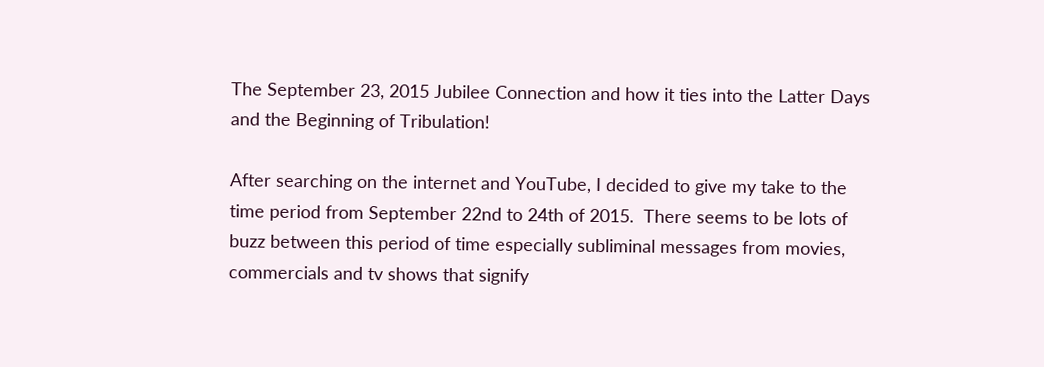The September 23, 2015 Jubilee Connection and how it ties into the Latter Days and the Beginning of Tribulation!

After searching on the internet and YouTube, I decided to give my take to the time period from September 22nd to 24th of 2015.  There seems to be lots of buzz between this period of time especially subliminal messages from movies, commercials and tv shows that signify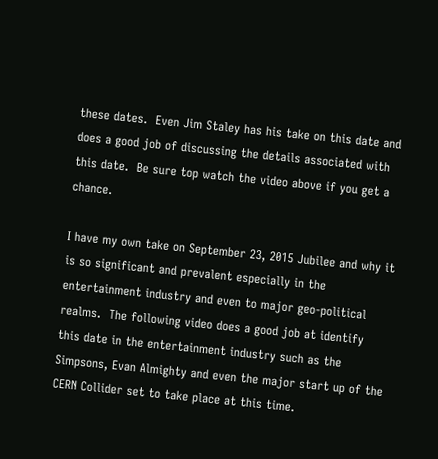these dates.  Even Jim Staley has his take on this date and does a good job of discussing the details associated with this date.  Be sure top watch the video above if you get a  chance.

I have my own take on September 23, 2015 Jubilee and why it is so significant and prevalent especially in the entertainment industry and even to major geo-political realms.  The following video does a good job at identify this date in the entertainment industry such as the Simpsons, Evan Almighty and even the major start up of the CERN Collider set to take place at this time.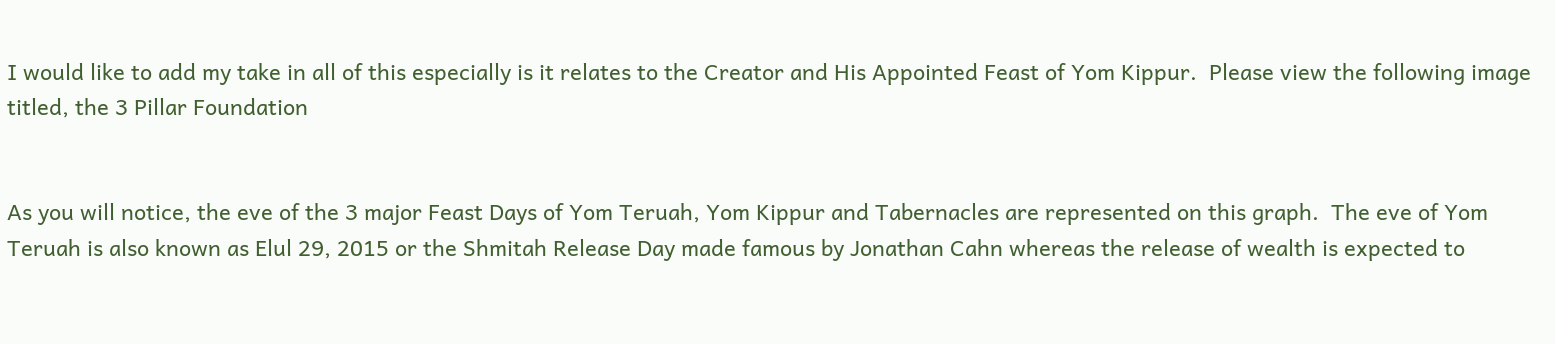I would like to add my take in all of this especially is it relates to the Creator and His Appointed Feast of Yom Kippur.  Please view the following image titled, the 3 Pillar Foundation


As you will notice, the eve of the 3 major Feast Days of Yom Teruah, Yom Kippur and Tabernacles are represented on this graph.  The eve of Yom Teruah is also known as Elul 29, 2015 or the Shmitah Release Day made famous by Jonathan Cahn whereas the release of wealth is expected to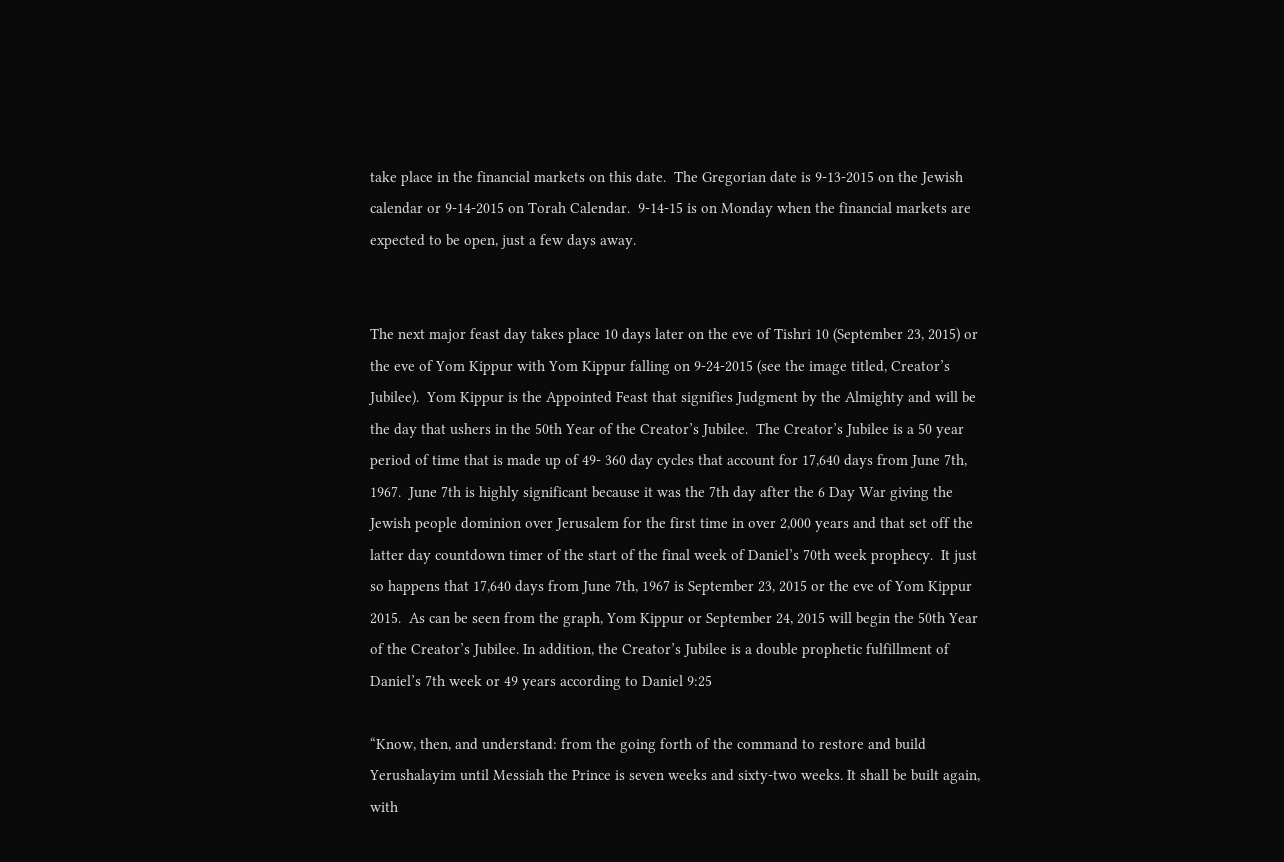take place in the financial markets on this date.  The Gregorian date is 9-13-2015 on the Jewish calendar or 9-14-2015 on Torah Calendar.  9-14-15 is on Monday when the financial markets are expected to be open, just a few days away.


The next major feast day takes place 10 days later on the eve of Tishri 10 (September 23, 2015) or the eve of Yom Kippur with Yom Kippur falling on 9-24-2015 (see the image titled, Creator’s Jubilee).  Yom Kippur is the Appointed Feast that signifies Judgment by the Almighty and will be the day that ushers in the 50th Year of the Creator’s Jubilee.  The Creator’s Jubilee is a 50 year period of time that is made up of 49- 360 day cycles that account for 17,640 days from June 7th, 1967.  June 7th is highly significant because it was the 7th day after the 6 Day War giving the Jewish people dominion over Jerusalem for the first time in over 2,000 years and that set off the latter day countdown timer of the start of the final week of Daniel’s 70th week prophecy.  It just so happens that 17,640 days from June 7th, 1967 is September 23, 2015 or the eve of Yom Kippur 2015.  As can be seen from the graph, Yom Kippur or September 24, 2015 will begin the 50th Year of the Creator’s Jubilee. In addition, the Creator’s Jubilee is a double prophetic fulfillment of Daniel’s 7th week or 49 years according to Daniel 9:25

“Know, then, and understand: from the going forth of the command to restore and build Yerushalayim until Messiah the Prince is seven weeks and sixty-two weeks. It shall be built again, with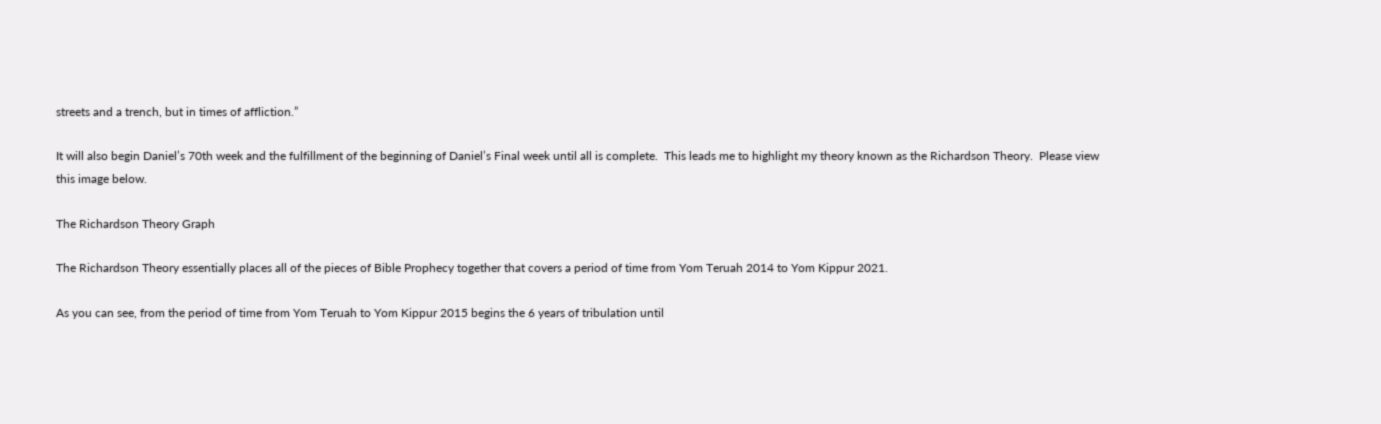streets and a trench, but in times of affliction.”

It will also begin Daniel’s 70th week and the fulfillment of the beginning of Daniel’s Final week until all is complete.  This leads me to highlight my theory known as the Richardson Theory.  Please view this image below.

The Richardson Theory Graph

The Richardson Theory essentially places all of the pieces of Bible Prophecy together that covers a period of time from Yom Teruah 2014 to Yom Kippur 2021.

As you can see, from the period of time from Yom Teruah to Yom Kippur 2015 begins the 6 years of tribulation until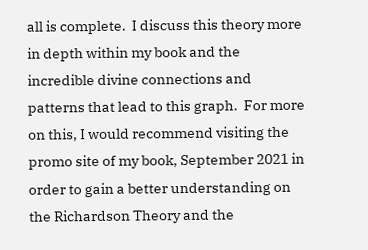all is complete.  I discuss this theory more in depth within my book and the incredible divine connections and patterns that lead to this graph.  For more on this, I would recommend visiting the promo site of my book, September 2021 in order to gain a better understanding on the Richardson Theory and the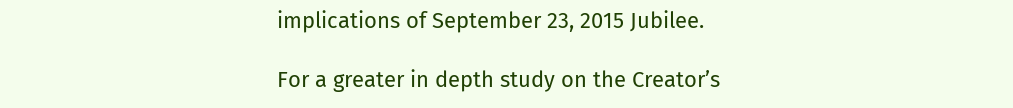implications of September 23, 2015 Jubilee.

For a greater in depth study on the Creator’s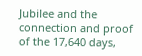Jubilee and the connection and proof of the 17,640 days,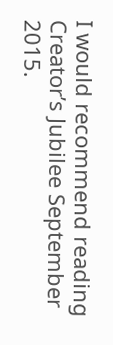I would recommend reading Creator’s Jubilee September 2015.